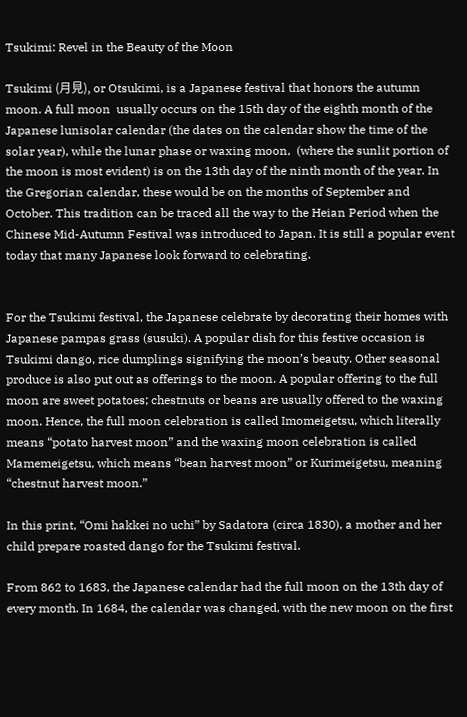Tsukimi: Revel in the Beauty of the Moon

Tsukimi (月見), or Otsukimi, is a Japanese festival that honors the autumn moon. A full moon  usually occurs on the 15th day of the eighth month of the Japanese lunisolar calendar (the dates on the calendar show the time of the solar year), while the lunar phase or waxing moon,  (where the sunlit portion of the moon is most evident) is on the 13th day of the ninth month of the year. In the Gregorian calendar, these would be on the months of September and October. This tradition can be traced all the way to the Heian Period when the Chinese Mid-Autumn Festival was introduced to Japan. It is still a popular event today that many Japanese look forward to celebrating.


For the Tsukimi festival, the Japanese celebrate by decorating their homes with Japanese pampas grass (susuki). A popular dish for this festive occasion is Tsukimi dango, rice dumplings signifying the moon’s beauty. Other seasonal produce is also put out as offerings to the moon. A popular offering to the full moon are sweet potatoes; chestnuts or beans are usually offered to the waxing moon. Hence, the full moon celebration is called Imomeigetsu, which literally means “potato harvest moon” and the waxing moon celebration is called Mamemeigetsu, which means “bean harvest moon” or Kurimeigetsu, meaning “chestnut harvest moon.”

In this print, “Omi hakkei no uchi” by Sadatora (circa 1830), a mother and her child prepare roasted dango for the Tsukimi festival.

From 862 to 1683, the Japanese calendar had the full moon on the 13th day of every month. In 1684, the calendar was changed, with the new moon on the first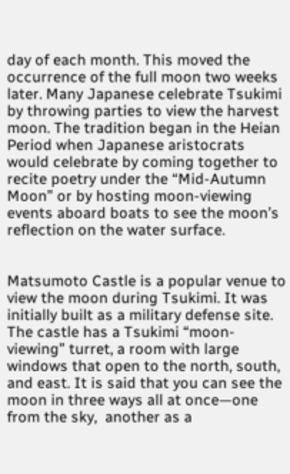day of each month. This moved the occurrence of the full moon two weeks later. Many Japanese celebrate Tsukimi by throwing parties to view the harvest moon. The tradition began in the Heian Period when Japanese aristocrats would celebrate by coming together to recite poetry under the “Mid-Autumn Moon” or by hosting moon-viewing events aboard boats to see the moon’s reflection on the water surface.


Matsumoto Castle is a popular venue to view the moon during Tsukimi. It was initially built as a military defense site. The castle has a Tsukimi “moon-viewing” turret, a room with large windows that open to the north, south, and east. It is said that you can see the moon in three ways all at once—one from the sky,  another as a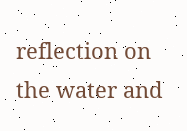reflection on the water and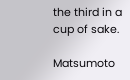the third in a cup of sake.

Matsumoto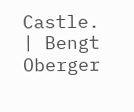Castle. | Bengt Oberger